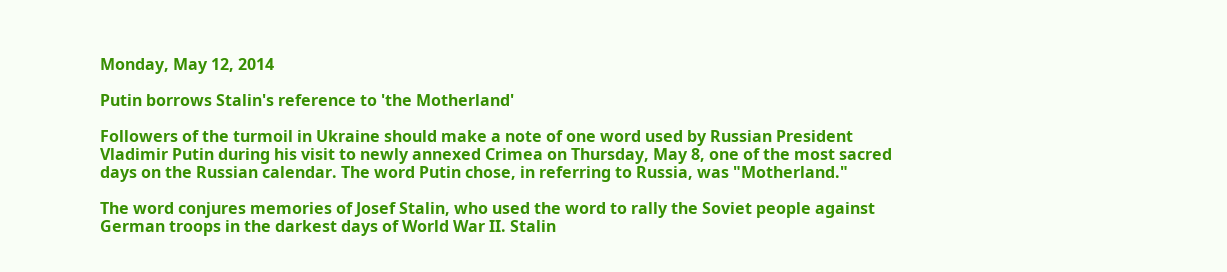Monday, May 12, 2014

Putin borrows Stalin's reference to 'the Motherland'

Followers of the turmoil in Ukraine should make a note of one word used by Russian President Vladimir Putin during his visit to newly annexed Crimea on Thursday, May 8, one of the most sacred days on the Russian calendar. The word Putin chose, in referring to Russia, was "Motherland."

The word conjures memories of Josef Stalin, who used the word to rally the Soviet people against German troops in the darkest days of World War II. Stalin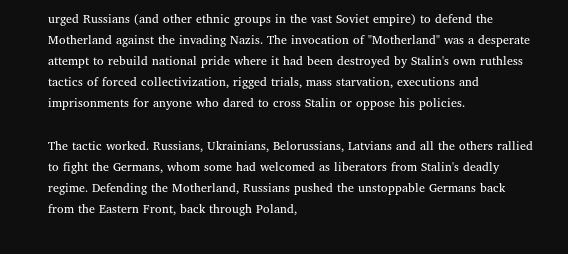urged Russians (and other ethnic groups in the vast Soviet empire) to defend the Motherland against the invading Nazis. The invocation of "Motherland" was a desperate attempt to rebuild national pride where it had been destroyed by Stalin's own ruthless tactics of forced collectivization, rigged trials, mass starvation, executions and imprisonments for anyone who dared to cross Stalin or oppose his policies.

The tactic worked. Russians, Ukrainians, Belorussians, Latvians and all the others rallied to fight the Germans, whom some had welcomed as liberators from Stalin's deadly regime. Defending the Motherland, Russians pushed the unstoppable Germans back from the Eastern Front, back through Poland,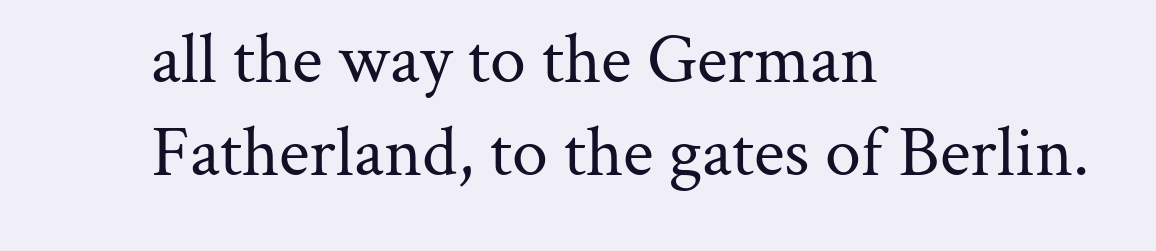all the way to the German Fatherland, to the gates of Berlin.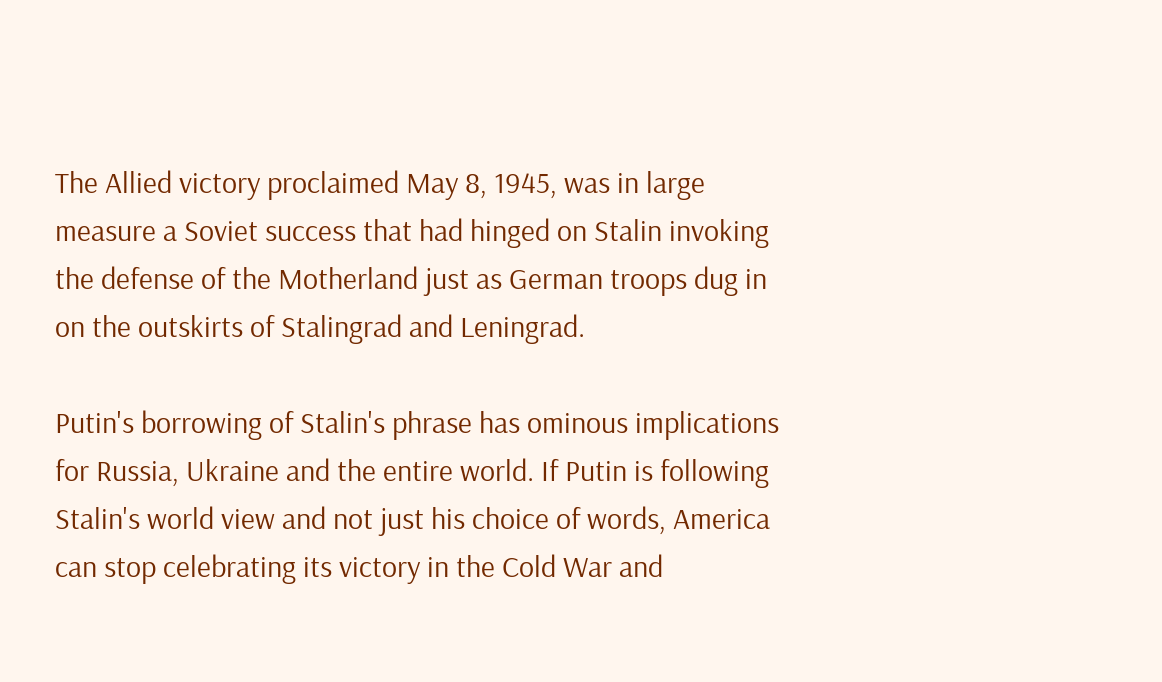The Allied victory proclaimed May 8, 1945, was in large measure a Soviet success that had hinged on Stalin invoking the defense of the Motherland just as German troops dug in on the outskirts of Stalingrad and Leningrad.

Putin's borrowing of Stalin's phrase has ominous implications for Russia, Ukraine and the entire world. If Putin is following Stalin's world view and not just his choice of words, America can stop celebrating its victory in the Cold War and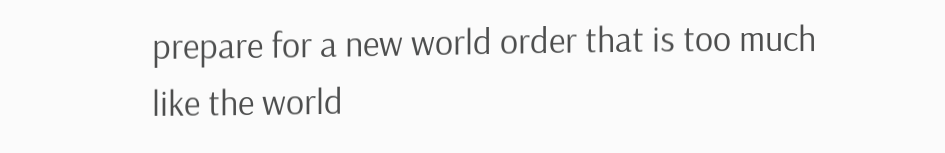prepare for a new world order that is too much like the world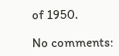of 1950.

No comments: